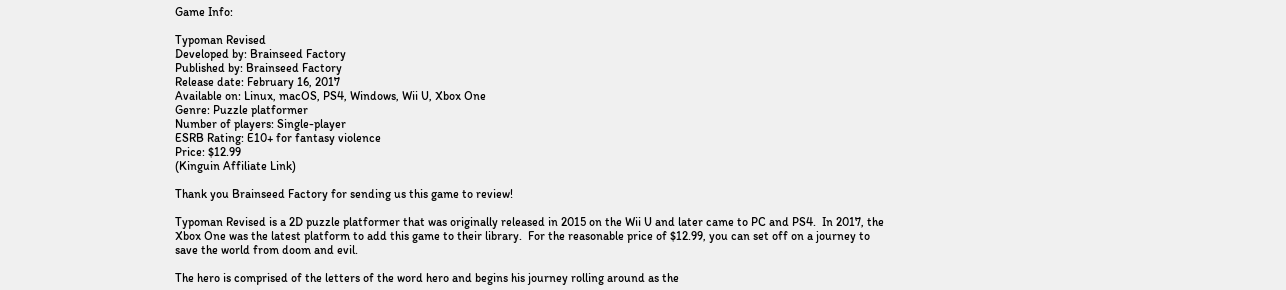Game Info:

Typoman Revised
Developed by: Brainseed Factory
Published by: Brainseed Factory
Release date: February 16, 2017
Available on: Linux, macOS, PS4, Windows, Wii U, Xbox One
Genre: Puzzle platformer
Number of players: Single-player
ESRB Rating: E10+ for fantasy violence
Price: $12.99
(Kinguin Affiliate Link)

Thank you Brainseed Factory for sending us this game to review!

Typoman Revised is a 2D puzzle platformer that was originally released in 2015 on the Wii U and later came to PC and PS4.  In 2017, the Xbox One was the latest platform to add this game to their library.  For the reasonable price of $12.99, you can set off on a journey to save the world from doom and evil.

The hero is comprised of the letters of the word hero and begins his journey rolling around as the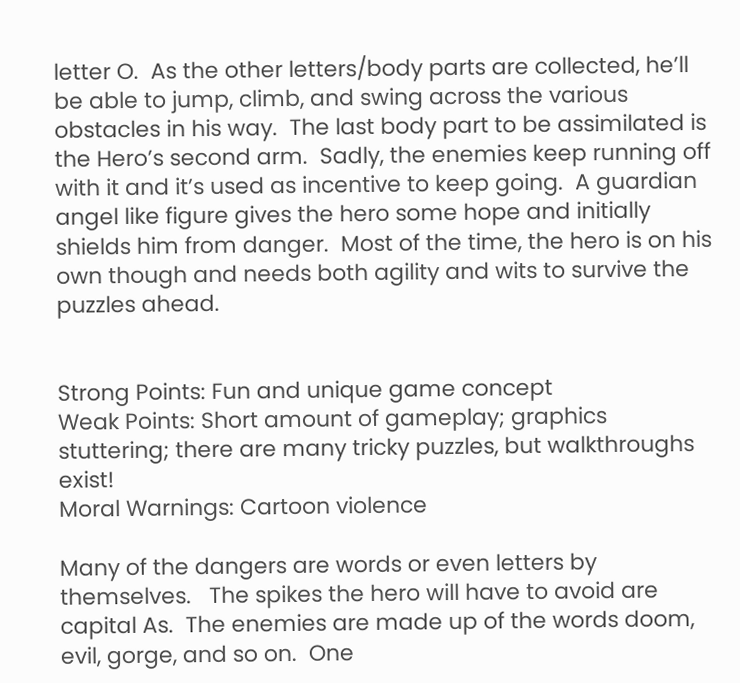letter O.  As the other letters/body parts are collected, he’ll be able to jump, climb, and swing across the various obstacles in his way.  The last body part to be assimilated is the Hero’s second arm.  Sadly, the enemies keep running off with it and it’s used as incentive to keep going.  A guardian angel like figure gives the hero some hope and initially shields him from danger.  Most of the time, the hero is on his own though and needs both agility and wits to survive the puzzles ahead.


Strong Points: Fun and unique game concept
Weak Points: Short amount of gameplay; graphics stuttering; there are many tricky puzzles, but walkthroughs exist!
Moral Warnings: Cartoon violence

Many of the dangers are words or even letters by themselves.   The spikes the hero will have to avoid are capital As.  The enemies are made up of the words doom, evil, gorge, and so on.  One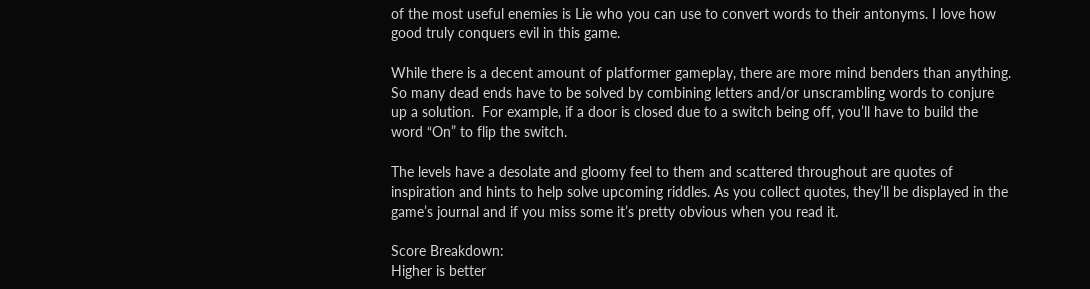of the most useful enemies is Lie who you can use to convert words to their antonyms. I love how good truly conquers evil in this game.

While there is a decent amount of platformer gameplay, there are more mind benders than anything.  So many dead ends have to be solved by combining letters and/or unscrambling words to conjure up a solution.  For example, if a door is closed due to a switch being off, you’ll have to build the word “On” to flip the switch.

The levels have a desolate and gloomy feel to them and scattered throughout are quotes of inspiration and hints to help solve upcoming riddles. As you collect quotes, they’ll be displayed in the game’s journal and if you miss some it’s pretty obvious when you read it.

Score Breakdown:
Higher is better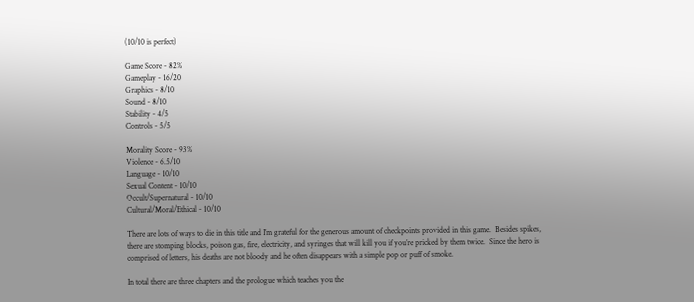(10/10 is perfect)

Game Score - 82%
Gameplay - 16/20
Graphics - 8/10
Sound - 8/10
Stability - 4/5
Controls - 5/5

Morality Score - 93%
Violence - 6.5/10
Language - 10/10
Sexual Content - 10/10
Occult/Supernatural - 10/10
Cultural/Moral/Ethical - 10/10

There are lots of ways to die in this title and I’m grateful for the generous amount of checkpoints provided in this game.  Besides spikes, there are stomping blocks, poison gas, fire, electricity, and syringes that will kill you if you’re pricked by them twice.  Since the hero is comprised of letters, his deaths are not bloody and he often disappears with a simple pop or puff of smoke.

In total there are three chapters and the prologue which teaches you the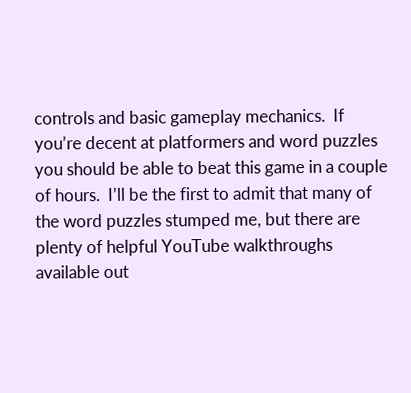controls and basic gameplay mechanics.  If you’re decent at platformers and word puzzles you should be able to beat this game in a couple of hours.  I’ll be the first to admit that many of the word puzzles stumped me, but there are plenty of helpful YouTube walkthroughs available out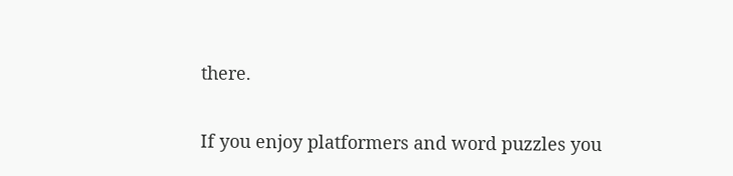there.

If you enjoy platformers and word puzzles you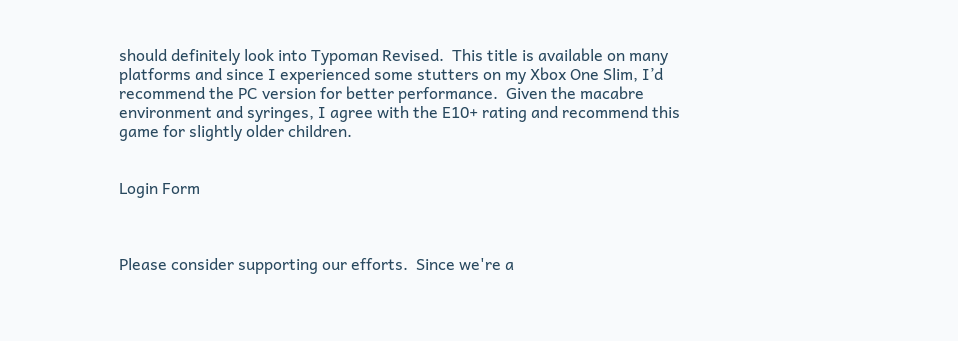should definitely look into Typoman Revised.  This title is available on many platforms and since I experienced some stutters on my Xbox One Slim, I’d recommend the PC version for better performance.  Given the macabre environment and syringes, I agree with the E10+ rating and recommend this game for slightly older children.


Login Form



Please consider supporting our efforts.  Since we're a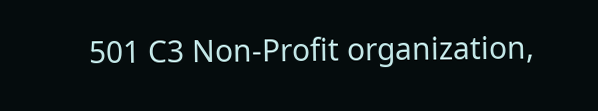501 C3 Non-Profit organization,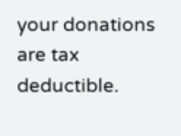your donations are tax deductible.